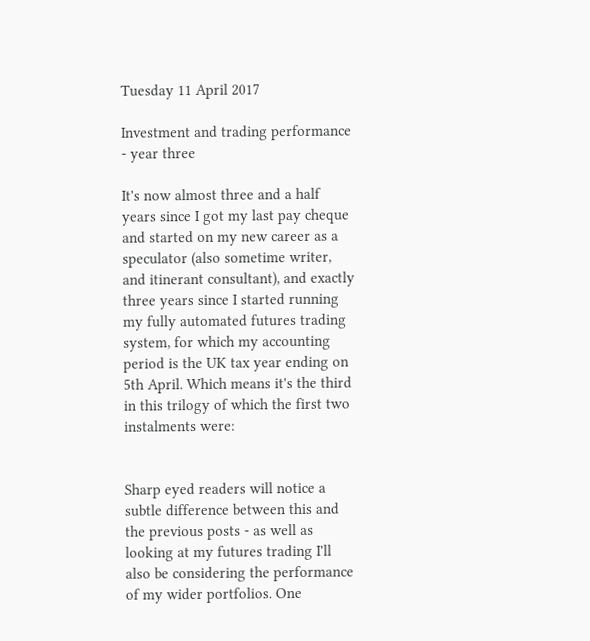Tuesday 11 April 2017

Investment and trading performance - year three

It's now almost three and a half years since I got my last pay cheque and started on my new career as a speculator (also sometime writer, and itinerant consultant), and exactly three years since I started running my fully automated futures trading system, for which my accounting period is the UK tax year ending on 5th April. Which means it's the third in this trilogy of which the first two instalments were:


Sharp eyed readers will notice a subtle difference between this and the previous posts - as well as looking at my futures trading I'll also be considering the performance of my wider portfolios. One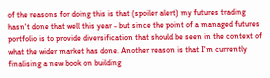of the reasons for doing this is that (spoiler alert) my futures trading hasn't done that well this year - but since the point of a managed futures portfolio is to provide diversification that should be seen in the context of what the wider market has done. Another reason is that I'm currently finalising a new book on building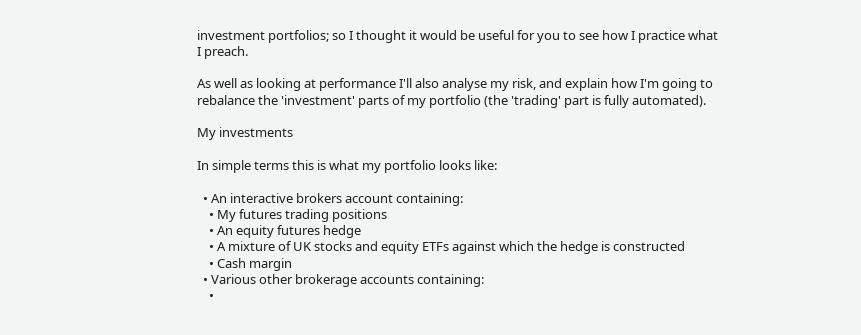investment portfolios; so I thought it would be useful for you to see how I practice what I preach.

As well as looking at performance I'll also analyse my risk, and explain how I'm going to rebalance the 'investment' parts of my portfolio (the 'trading' part is fully automated).

My investments

In simple terms this is what my portfolio looks like:

  • An interactive brokers account containing:
    • My futures trading positions
    • An equity futures hedge
    • A mixture of UK stocks and equity ETFs against which the hedge is constructed
    • Cash margin
  • Various other brokerage accounts containing:
    •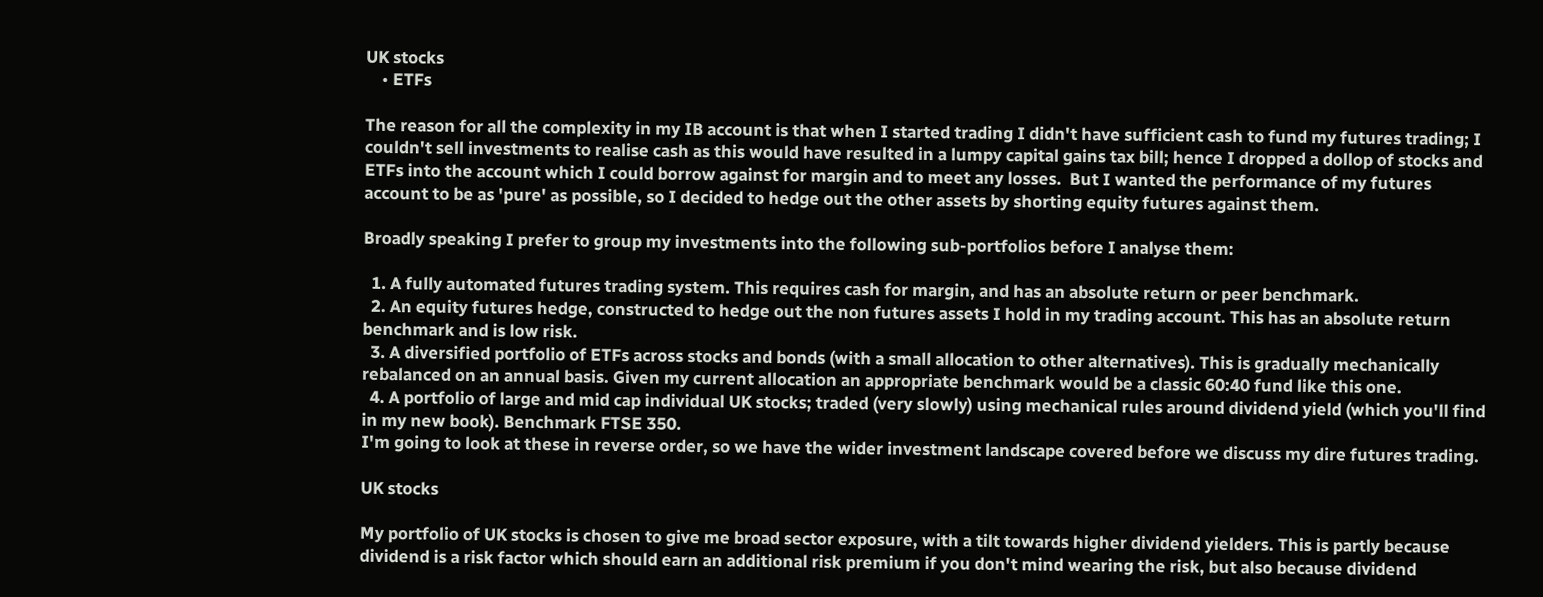UK stocks
    • ETFs

The reason for all the complexity in my IB account is that when I started trading I didn't have sufficient cash to fund my futures trading; I couldn't sell investments to realise cash as this would have resulted in a lumpy capital gains tax bill; hence I dropped a dollop of stocks and ETFs into the account which I could borrow against for margin and to meet any losses.  But I wanted the performance of my futures account to be as 'pure' as possible, so I decided to hedge out the other assets by shorting equity futures against them.

Broadly speaking I prefer to group my investments into the following sub-portfolios before I analyse them:

  1. A fully automated futures trading system. This requires cash for margin, and has an absolute return or peer benchmark.
  2. An equity futures hedge, constructed to hedge out the non futures assets I hold in my trading account. This has an absolute return benchmark and is low risk.
  3. A diversified portfolio of ETFs across stocks and bonds (with a small allocation to other alternatives). This is gradually mechanically rebalanced on an annual basis. Given my current allocation an appropriate benchmark would be a classic 60:40 fund like this one.
  4. A portfolio of large and mid cap individual UK stocks; traded (very slowly) using mechanical rules around dividend yield (which you'll find in my new book). Benchmark FTSE 350.
I'm going to look at these in reverse order, so we have the wider investment landscape covered before we discuss my dire futures trading.

UK stocks

My portfolio of UK stocks is chosen to give me broad sector exposure, with a tilt towards higher dividend yielders. This is partly because dividend is a risk factor which should earn an additional risk premium if you don't mind wearing the risk, but also because dividend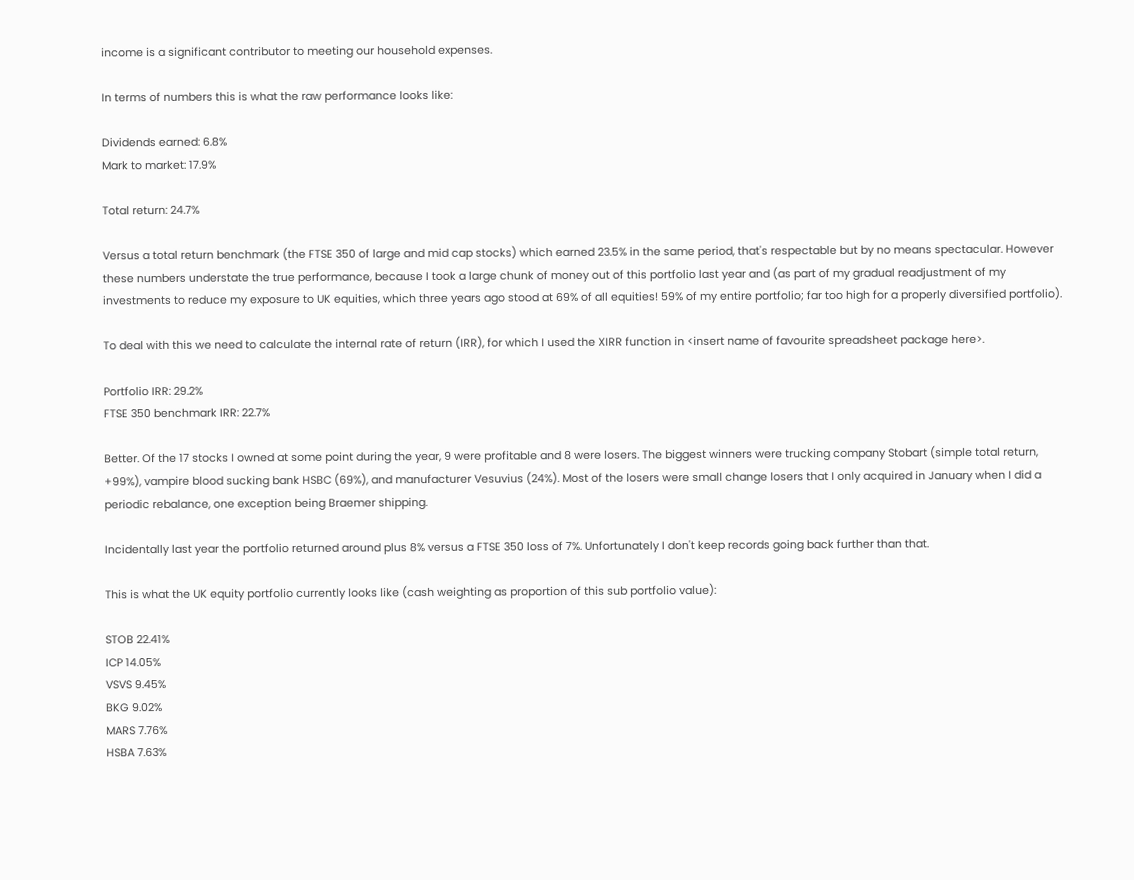income is a significant contributor to meeting our household expenses.

In terms of numbers this is what the raw performance looks like:

Dividends earned: 6.8%
Mark to market: 17.9%

Total return: 24.7%

Versus a total return benchmark (the FTSE 350 of large and mid cap stocks) which earned 23.5% in the same period, that's respectable but by no means spectacular. However these numbers understate the true performance, because I took a large chunk of money out of this portfolio last year and (as part of my gradual readjustment of my investments to reduce my exposure to UK equities, which three years ago stood at 69% of all equities! 59% of my entire portfolio; far too high for a properly diversified portfolio).

To deal with this we need to calculate the internal rate of return (IRR), for which I used the XIRR function in <insert name of favourite spreadsheet package here>.

Portfolio IRR: 29.2%
FTSE 350 benchmark IRR: 22.7%

Better. Of the 17 stocks I owned at some point during the year, 9 were profitable and 8 were losers. The biggest winners were trucking company Stobart (simple total return, +99%), vampire blood sucking bank HSBC (69%), and manufacturer Vesuvius (24%). Most of the losers were small change losers that I only acquired in January when I did a periodic rebalance, one exception being Braemer shipping.

Incidentally last year the portfolio returned around plus 8% versus a FTSE 350 loss of 7%. Unfortunately I don't keep records going back further than that.

This is what the UK equity portfolio currently looks like (cash weighting as proportion of this sub portfolio value):

STOB 22.41%
ICP 14.05%
VSVS 9.45%
BKG 9.02%
MARS 7.76%
HSBA 7.63%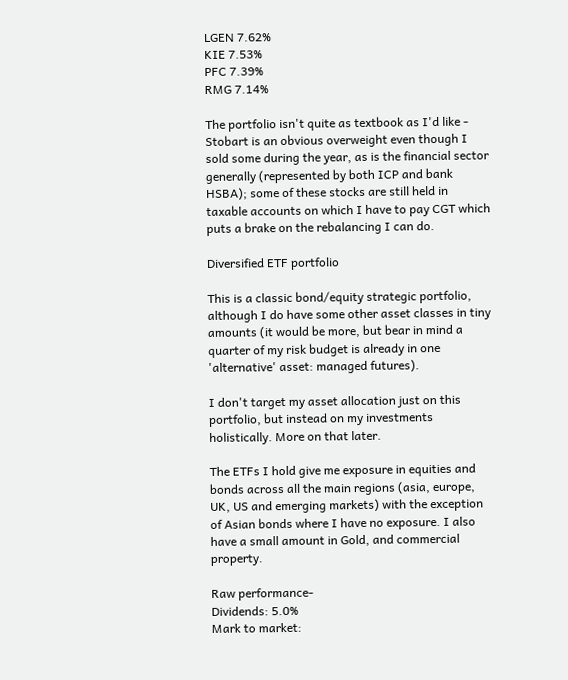LGEN 7.62%
KIE 7.53%
PFC 7.39%
RMG 7.14%

The portfolio isn't quite as textbook as I'd like - Stobart is an obvious overweight even though I sold some during the year, as is the financial sector generally (represented by both ICP and bank HSBA); some of these stocks are still held in taxable accounts on which I have to pay CGT which puts a brake on the rebalancing I can do.

Diversified ETF portfolio

This is a classic bond/equity strategic portfolio, although I do have some other asset classes in tiny amounts (it would be more, but bear in mind a quarter of my risk budget is already in one 'alternative' asset: managed futures).

I don't target my asset allocation just on this portfolio, but instead on my investments holistically. More on that later.

The ETFs I hold give me exposure in equities and bonds across all the main regions (asia, europe, UK, US and emerging markets) with the exception of Asian bonds where I have no exposure. I also have a small amount in Gold, and commercial property.

Raw performance-
Dividends: 5.0%
Mark to market: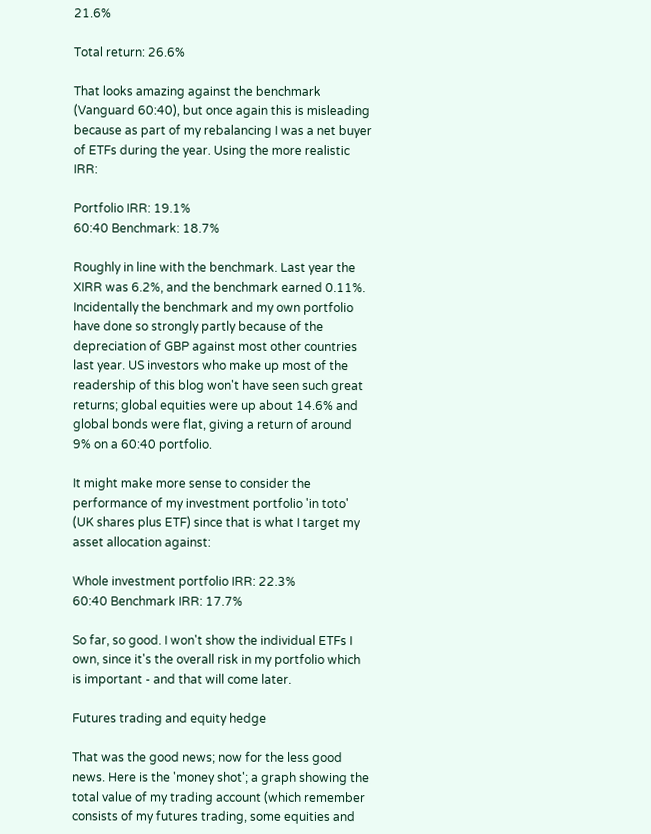21.6%

Total return: 26.6%

That looks amazing against the benchmark (Vanguard 60:40), but once again this is misleading because as part of my rebalancing I was a net buyer of ETFs during the year. Using the more realistic IRR:

Portfolio IRR: 19.1%
60:40 Benchmark: 18.7%

Roughly in line with the benchmark. Last year the XIRR was 6.2%, and the benchmark earned 0.11%. Incidentally the benchmark and my own portfolio have done so strongly partly because of the depreciation of GBP against most other countries last year. US investors who make up most of the readership of this blog won't have seen such great returns; global equities were up about 14.6% and global bonds were flat, giving a return of around 9% on a 60:40 portfolio.

It might make more sense to consider the performance of my investment portfolio 'in toto' (UK shares plus ETF) since that is what I target my asset allocation against:

Whole investment portfolio IRR: 22.3%
60:40 Benchmark IRR: 17.7%

So far, so good. I won't show the individual ETFs I own, since it's the overall risk in my portfolio which is important - and that will come later.

Futures trading and equity hedge

That was the good news; now for the less good news. Here is the 'money shot'; a graph showing the total value of my trading account (which remember consists of my futures trading, some equities and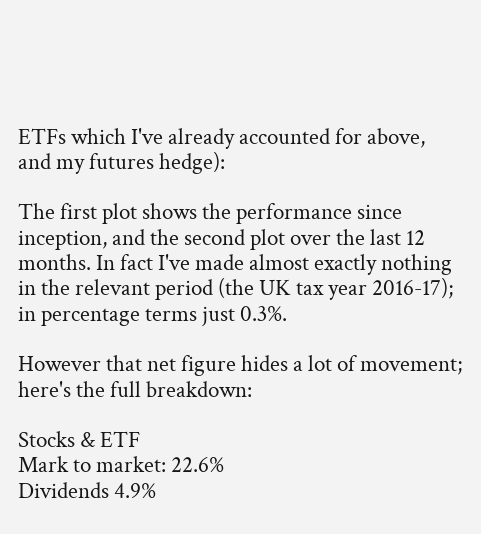ETFs which I've already accounted for above, and my futures hedge):

The first plot shows the performance since inception, and the second plot over the last 12 months. In fact I've made almost exactly nothing in the relevant period (the UK tax year 2016-17); in percentage terms just 0.3%.

However that net figure hides a lot of movement; here's the full breakdown:

Stocks & ETF
Mark to market: 22.6%
Dividends 4.9%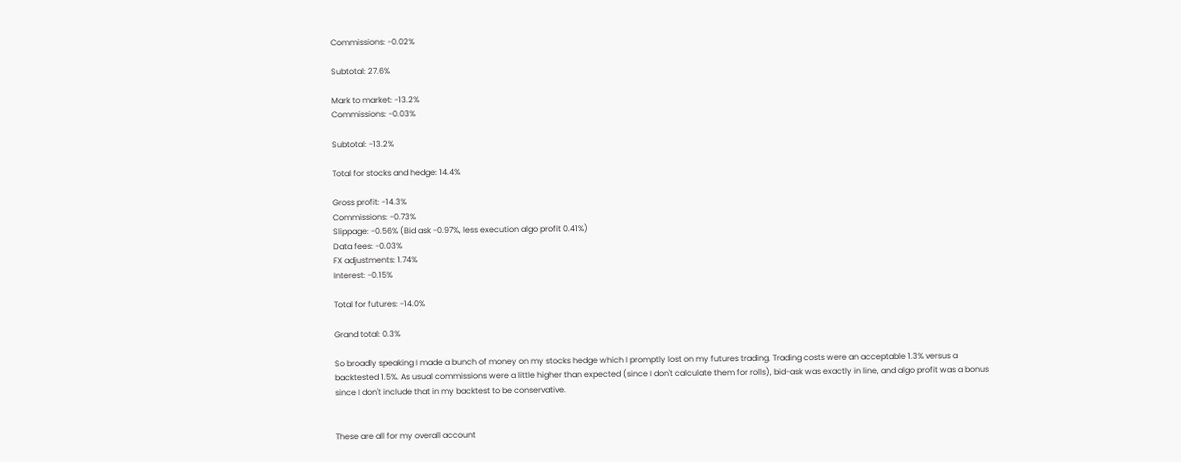Commissions: -0.02%

Subtotal: 27.6%

Mark to market: -13.2%
Commissions: -0.03%

Subtotal: -13.2%

Total for stocks and hedge: 14.4%

Gross profit: -14.3%
Commissions: -0.73%
Slippage: -0.56% (Bid ask -0.97%, less execution algo profit 0.41%)
Data fees: -0.03%
FX adjustments: 1.74%
Interest: -0.15%

Total for futures: -14.0%

Grand total: 0.3%

So broadly speaking I made a bunch of money on my stocks hedge which I promptly lost on my futures trading. Trading costs were an acceptable 1.3% versus a backtested 1.5%. As usual commissions were a little higher than expected (since I don't calculate them for rolls), bid-ask was exactly in line, and algo profit was a bonus since I don't include that in my backtest to be conservative.


These are all for my overall account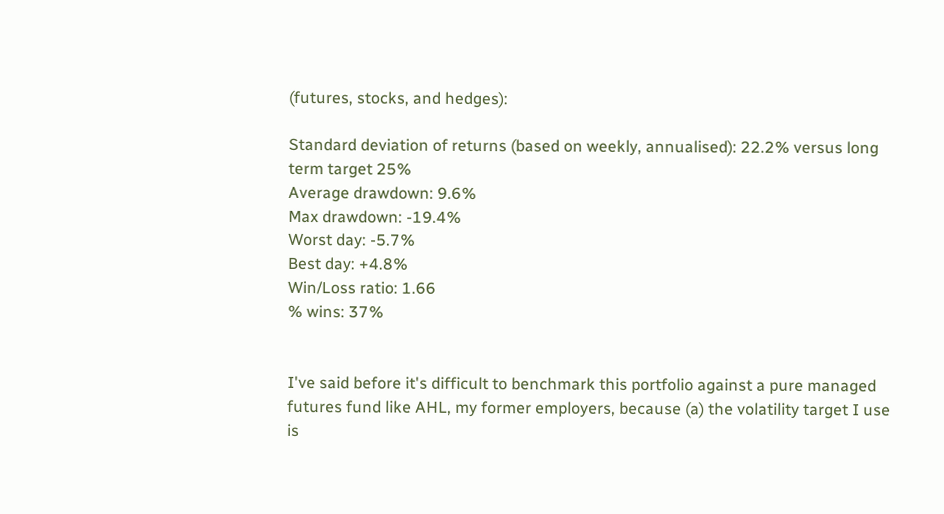(futures, stocks, and hedges):

Standard deviation of returns (based on weekly, annualised): 22.2% versus long term target 25%
Average drawdown: 9.6%
Max drawdown: -19.4%
Worst day: -5.7%
Best day: +4.8%
Win/Loss ratio: 1.66
% wins: 37%


I've said before it's difficult to benchmark this portfolio against a pure managed futures fund like AHL, my former employers, because (a) the volatility target I use is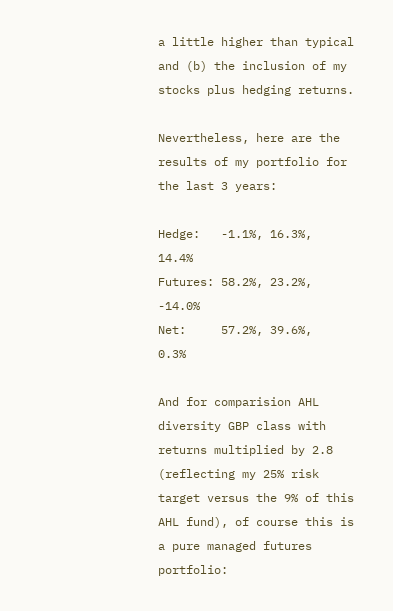a little higher than typical and (b) the inclusion of my stocks plus hedging returns.

Nevertheless, here are the results of my portfolio for the last 3 years:

Hedge:   -1.1%, 16.3%,  14.4%
Futures: 58.2%, 23.2%, -14.0%
Net:     57.2%, 39.6%,   0.3%

And for comparision AHL diversity GBP class with returns multiplied by 2.8 (reflecting my 25% risk target versus the 9% of this AHL fund), of course this is a pure managed futures portfolio: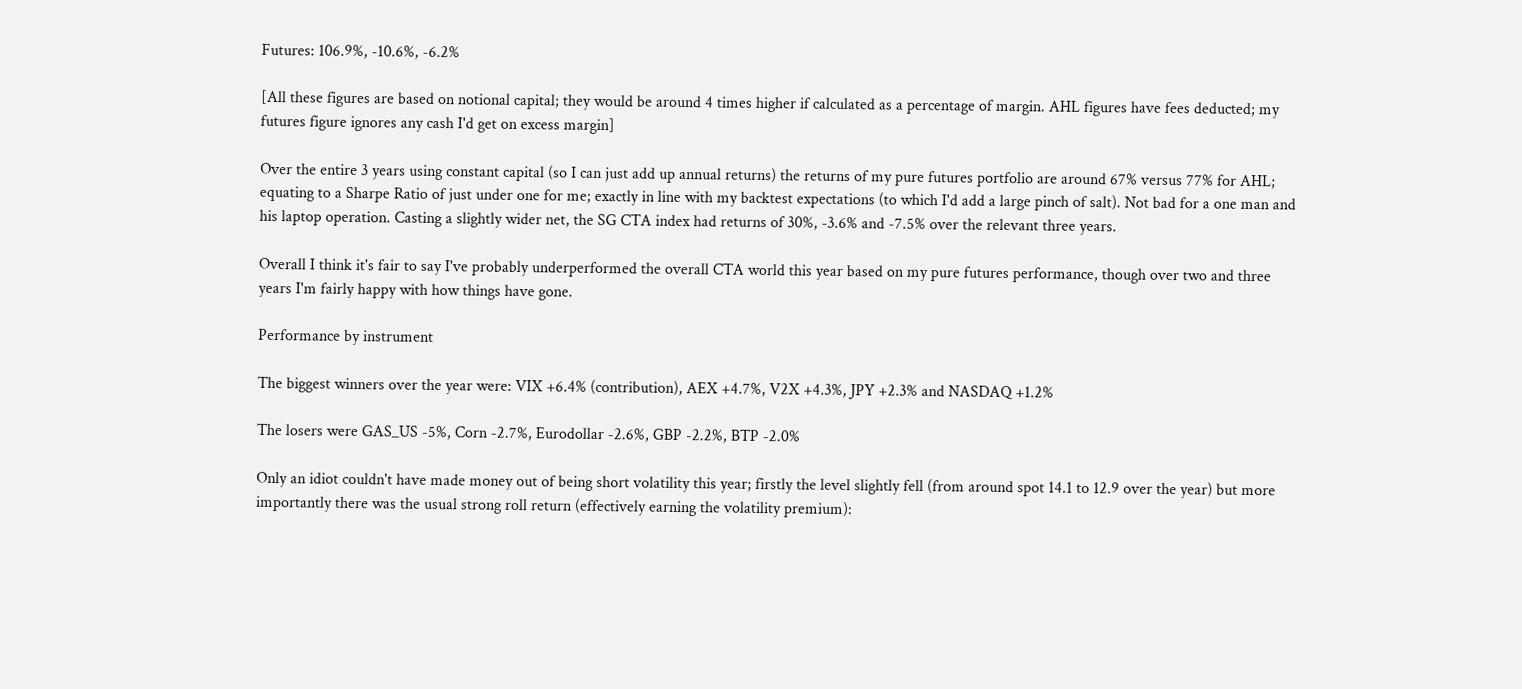Futures: 106.9%, -10.6%, -6.2%

[All these figures are based on notional capital; they would be around 4 times higher if calculated as a percentage of margin. AHL figures have fees deducted; my futures figure ignores any cash I'd get on excess margin]

Over the entire 3 years using constant capital (so I can just add up annual returns) the returns of my pure futures portfolio are around 67% versus 77% for AHL; equating to a Sharpe Ratio of just under one for me; exactly in line with my backtest expectations (to which I'd add a large pinch of salt). Not bad for a one man and his laptop operation. Casting a slightly wider net, the SG CTA index had returns of 30%, -3.6% and -7.5% over the relevant three years.

Overall I think it's fair to say I've probably underperformed the overall CTA world this year based on my pure futures performance, though over two and three years I'm fairly happy with how things have gone.

Performance by instrument

The biggest winners over the year were: VIX +6.4% (contribution), AEX +4.7%, V2X +4.3%, JPY +2.3% and NASDAQ +1.2%

The losers were GAS_US -5%, Corn -2.7%, Eurodollar -2.6%, GBP -2.2%, BTP -2.0%

Only an idiot couldn't have made money out of being short volatility this year; firstly the level slightly fell (from around spot 14.1 to 12.9 over the year) but more importantly there was the usual strong roll return (effectively earning the volatility premium):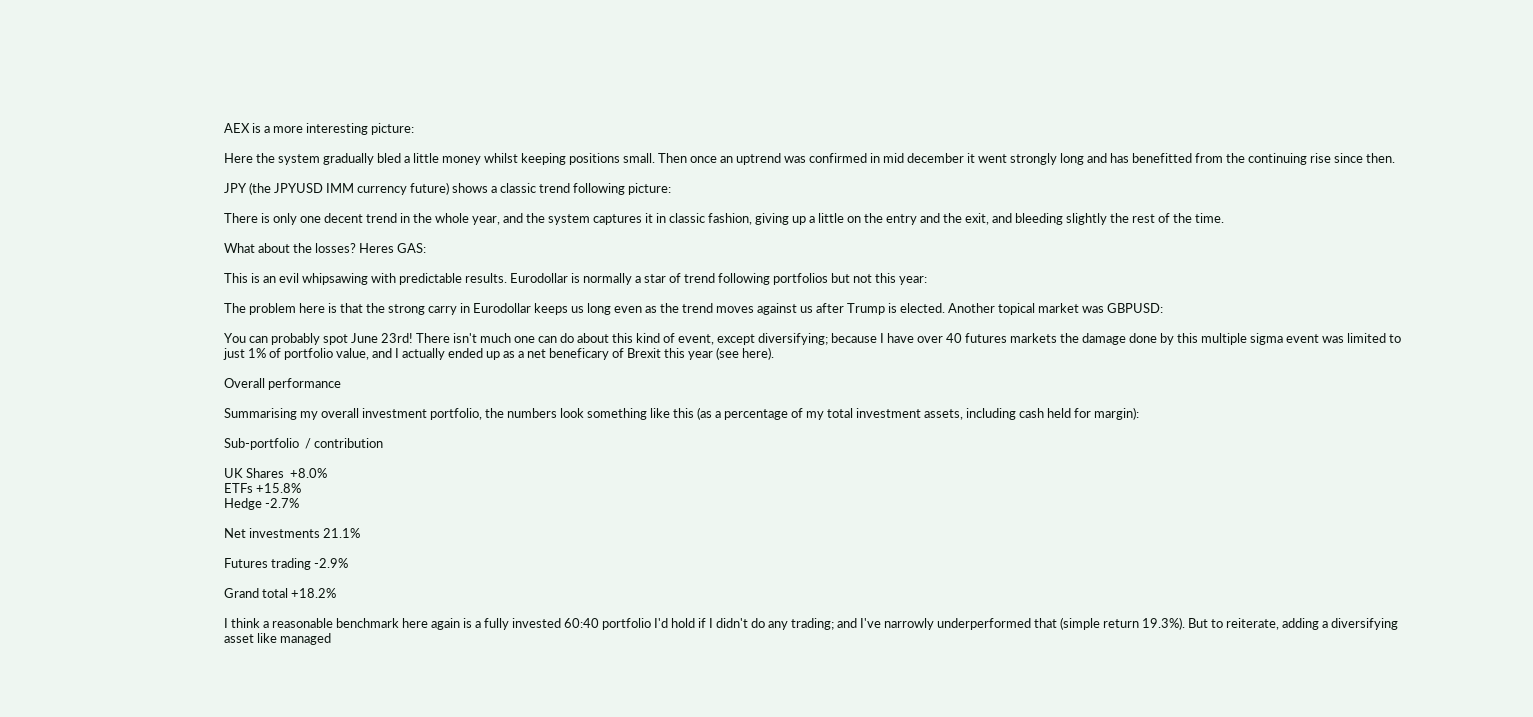AEX is a more interesting picture:

Here the system gradually bled a little money whilst keeping positions small. Then once an uptrend was confirmed in mid december it went strongly long and has benefitted from the continuing rise since then.

JPY (the JPYUSD IMM currency future) shows a classic trend following picture:

There is only one decent trend in the whole year, and the system captures it in classic fashion, giving up a little on the entry and the exit, and bleeding slightly the rest of the time.

What about the losses? Heres GAS:

This is an evil whipsawing with predictable results. Eurodollar is normally a star of trend following portfolios but not this year:

The problem here is that the strong carry in Eurodollar keeps us long even as the trend moves against us after Trump is elected. Another topical market was GBPUSD:

You can probably spot June 23rd! There isn't much one can do about this kind of event, except diversifying; because I have over 40 futures markets the damage done by this multiple sigma event was limited to just 1% of portfolio value, and I actually ended up as a net beneficary of Brexit this year (see here).

Overall performance

Summarising my overall investment portfolio, the numbers look something like this (as a percentage of my total investment assets, including cash held for margin):

Sub-portfolio  / contribution

UK Shares  +8.0%
ETFs +15.8%
Hedge -2.7%

Net investments 21.1%

Futures trading -2.9%

Grand total +18.2%

I think a reasonable benchmark here again is a fully invested 60:40 portfolio I'd hold if I didn't do any trading; and I've narrowly underperformed that (simple return 19.3%). But to reiterate, adding a diversifying asset like managed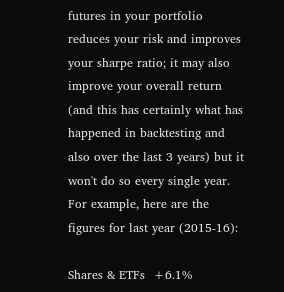futures in your portfolio reduces your risk and improves your sharpe ratio; it may also improve your overall return (and this has certainly what has happened in backtesting and also over the last 3 years) but it won't do so every single year. For example, here are the figures for last year (2015-16):

Shares & ETFs  +6.1%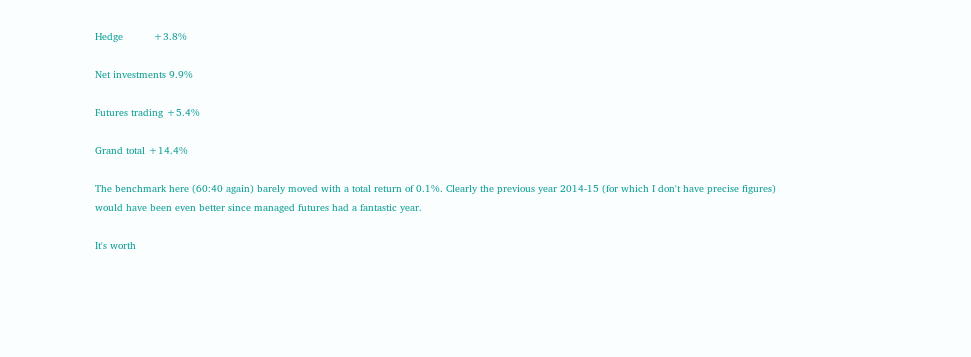Hedge          +3.8%

Net investments 9.9%

Futures trading +5.4%

Grand total +14.4%

The benchmark here (60:40 again) barely moved with a total return of 0.1%. Clearly the previous year 2014-15 (for which I don't have precise figures) would have been even better since managed futures had a fantastic year.

It's worth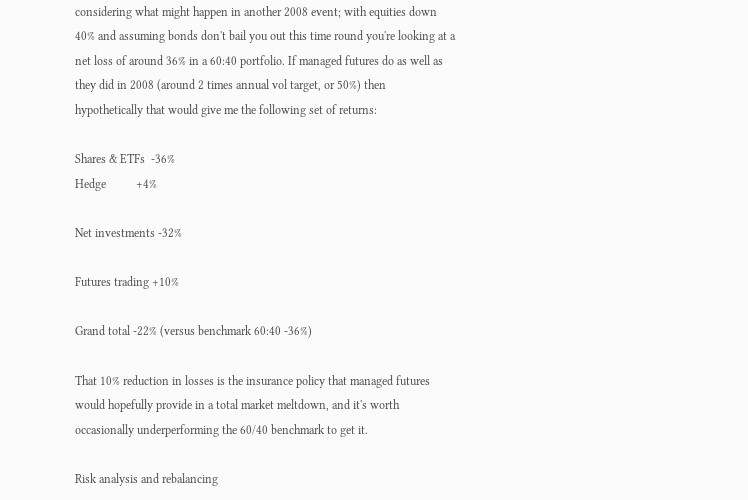considering what might happen in another 2008 event; with equities down 40% and assuming bonds don't bail you out this time round you're looking at a net loss of around 36% in a 60:40 portfolio. If managed futures do as well as they did in 2008 (around 2 times annual vol target, or 50%) then  hypothetically that would give me the following set of returns:

Shares & ETFs  -36%
Hedge          +4%

Net investments -32%

Futures trading +10%

Grand total -22% (versus benchmark 60:40 -36%)

That 10% reduction in losses is the insurance policy that managed futures would hopefully provide in a total market meltdown, and it's worth occasionally underperforming the 60/40 benchmark to get it.

Risk analysis and rebalancing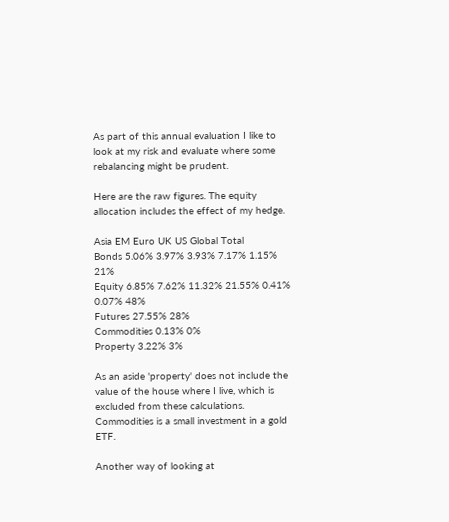As part of this annual evaluation I like to look at my risk and evaluate where some rebalancing might be prudent.

Here are the raw figures. The equity allocation includes the effect of my hedge.

Asia EM Euro UK US Global Total
Bonds 5.06% 3.97% 3.93% 7.17% 1.15% 21%
Equity 6.85% 7.62% 11.32% 21.55% 0.41% 0.07% 48%
Futures 27.55% 28%
Commodities 0.13% 0%
Property 3.22% 3%

As an aside 'property' does not include the value of the house where I live, which is excluded from these calculations. Commodities is a small investment in a gold ETF.

Another way of looking at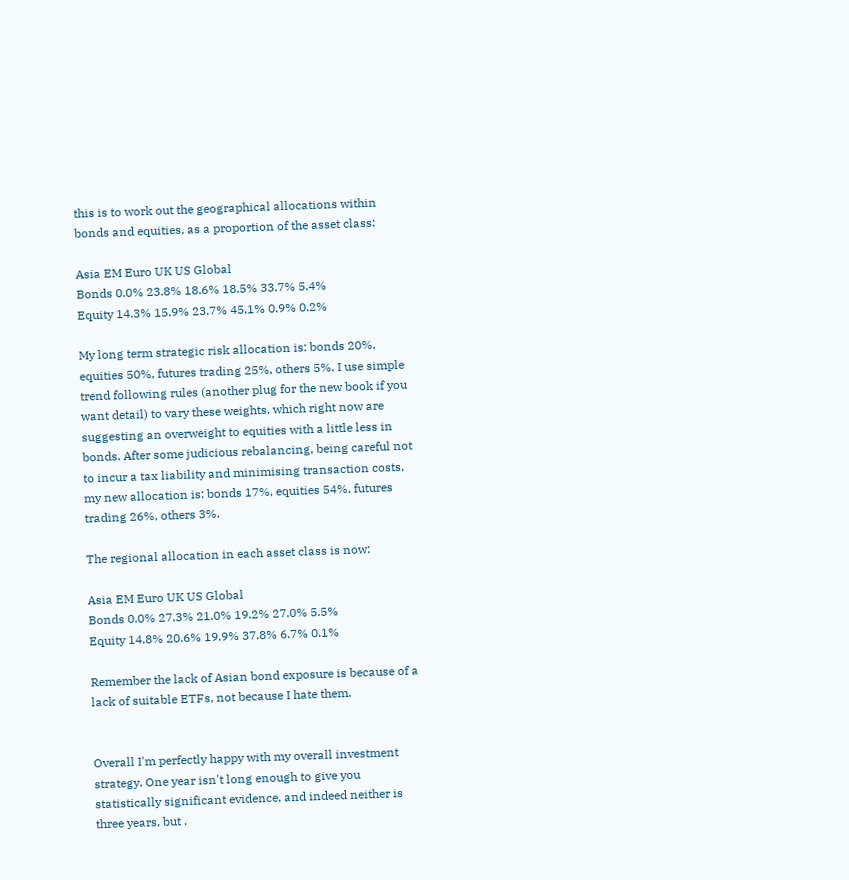this is to work out the geographical allocations within bonds and equities, as a proportion of the asset class:

Asia EM Euro UK US Global
Bonds 0.0% 23.8% 18.6% 18.5% 33.7% 5.4%
Equity 14.3% 15.9% 23.7% 45.1% 0.9% 0.2%

My long term strategic risk allocation is: bonds 20%, equities 50%, futures trading 25%, others 5%. I use simple trend following rules (another plug for the new book if you want detail) to vary these weights, which right now are suggesting an overweight to equities with a little less in bonds. After some judicious rebalancing, being careful not to incur a tax liability and minimising transaction costs, my new allocation is: bonds 17%, equities 54%, futures trading 26%, others 3%.

The regional allocation in each asset class is now:

Asia EM Euro UK US Global
Bonds 0.0% 27.3% 21.0% 19.2% 27.0% 5.5%
Equity 14.8% 20.6% 19.9% 37.8% 6.7% 0.1%

Remember the lack of Asian bond exposure is because of a lack of suitable ETFs, not because I hate them.


Overall I'm perfectly happy with my overall investment strategy. One year isn't long enough to give you statistically significant evidence, and indeed neither is three years, but .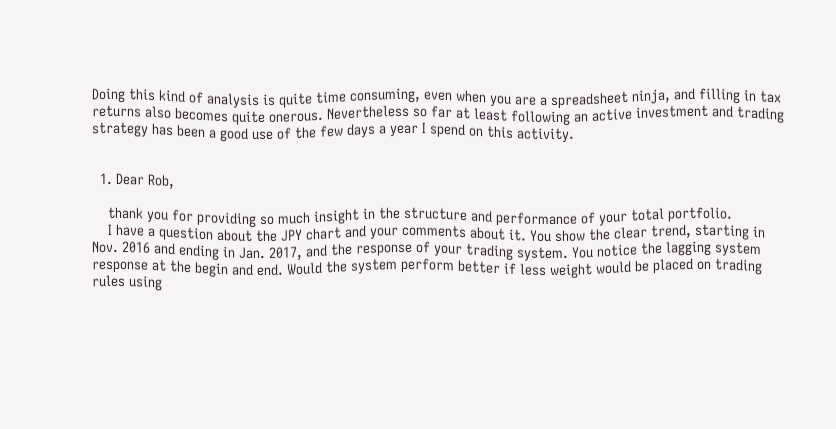Doing this kind of analysis is quite time consuming, even when you are a spreadsheet ninja, and filling in tax returns also becomes quite onerous. Nevertheless so far at least following an active investment and trading strategy has been a good use of the few days a year I spend on this activity.


  1. Dear Rob,

    thank you for providing so much insight in the structure and performance of your total portfolio.
    I have a question about the JPY chart and your comments about it. You show the clear trend, starting in Nov. 2016 and ending in Jan. 2017, and the response of your trading system. You notice the lagging system response at the begin and end. Would the system perform better if less weight would be placed on trading rules using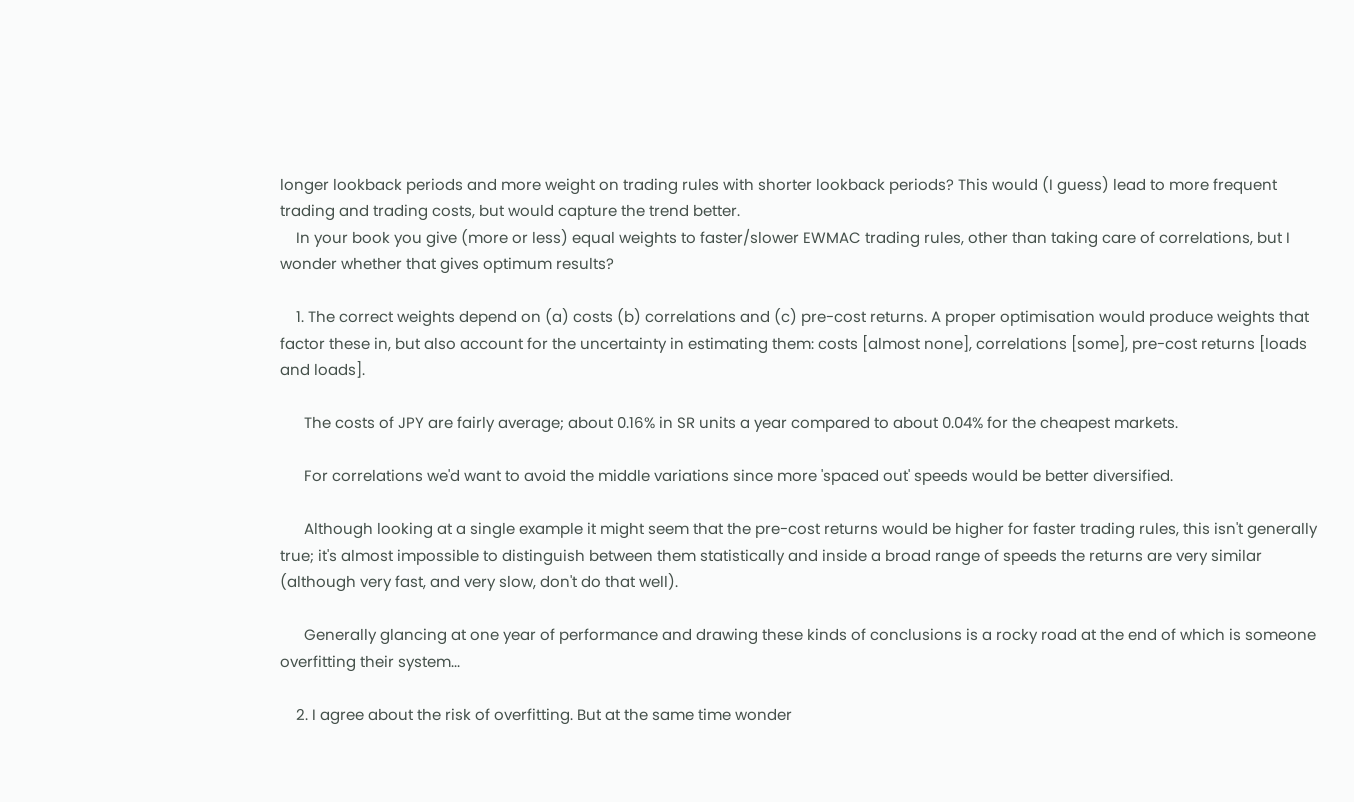longer lookback periods and more weight on trading rules with shorter lookback periods? This would (I guess) lead to more frequent trading and trading costs, but would capture the trend better.
    In your book you give (more or less) equal weights to faster/slower EWMAC trading rules, other than taking care of correlations, but I wonder whether that gives optimum results?

    1. The correct weights depend on (a) costs (b) correlations and (c) pre-cost returns. A proper optimisation would produce weights that factor these in, but also account for the uncertainty in estimating them: costs [almost none], correlations [some], pre-cost returns [loads and loads].

      The costs of JPY are fairly average; about 0.16% in SR units a year compared to about 0.04% for the cheapest markets.

      For correlations we'd want to avoid the middle variations since more 'spaced out' speeds would be better diversified.

      Although looking at a single example it might seem that the pre-cost returns would be higher for faster trading rules, this isn't generally true; it's almost impossible to distinguish between them statistically and inside a broad range of speeds the returns are very similar (although very fast, and very slow, don't do that well).

      Generally glancing at one year of performance and drawing these kinds of conclusions is a rocky road at the end of which is someone overfitting their system...

    2. I agree about the risk of overfitting. But at the same time wonder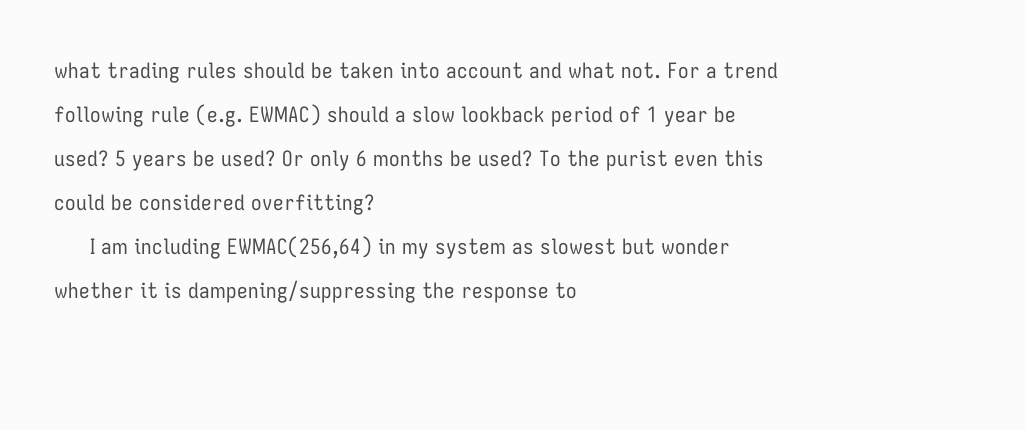what trading rules should be taken into account and what not. For a trend following rule (e.g. EWMAC) should a slow lookback period of 1 year be used? 5 years be used? Or only 6 months be used? To the purist even this could be considered overfitting?
      I am including EWMAC(256,64) in my system as slowest but wonder whether it is dampening/suppressing the response to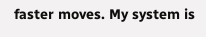faster moves. My system is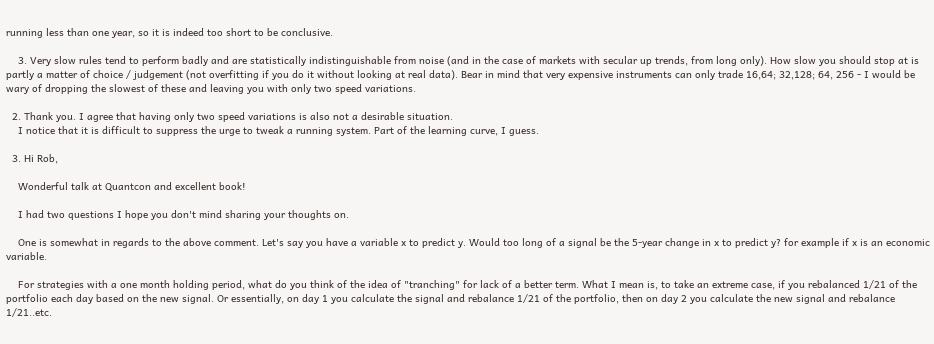running less than one year, so it is indeed too short to be conclusive.

    3. Very slow rules tend to perform badly and are statistically indistinguishable from noise (and in the case of markets with secular up trends, from long only). How slow you should stop at is partly a matter of choice / judgement (not overfitting if you do it without looking at real data). Bear in mind that very expensive instruments can only trade 16,64; 32,128; 64, 256 - I would be wary of dropping the slowest of these and leaving you with only two speed variations.

  2. Thank you. I agree that having only two speed variations is also not a desirable situation.
    I notice that it is difficult to suppress the urge to tweak a running system. Part of the learning curve, I guess.

  3. Hi Rob,

    Wonderful talk at Quantcon and excellent book!

    I had two questions I hope you don't mind sharing your thoughts on.

    One is somewhat in regards to the above comment. Let's say you have a variable x to predict y. Would too long of a signal be the 5-year change in x to predict y? for example if x is an economic variable.

    For strategies with a one month holding period, what do you think of the idea of "tranching" for lack of a better term. What I mean is, to take an extreme case, if you rebalanced 1/21 of the portfolio each day based on the new signal. Or essentially, on day 1 you calculate the signal and rebalance 1/21 of the portfolio, then on day 2 you calculate the new signal and rebalance 1/21..etc.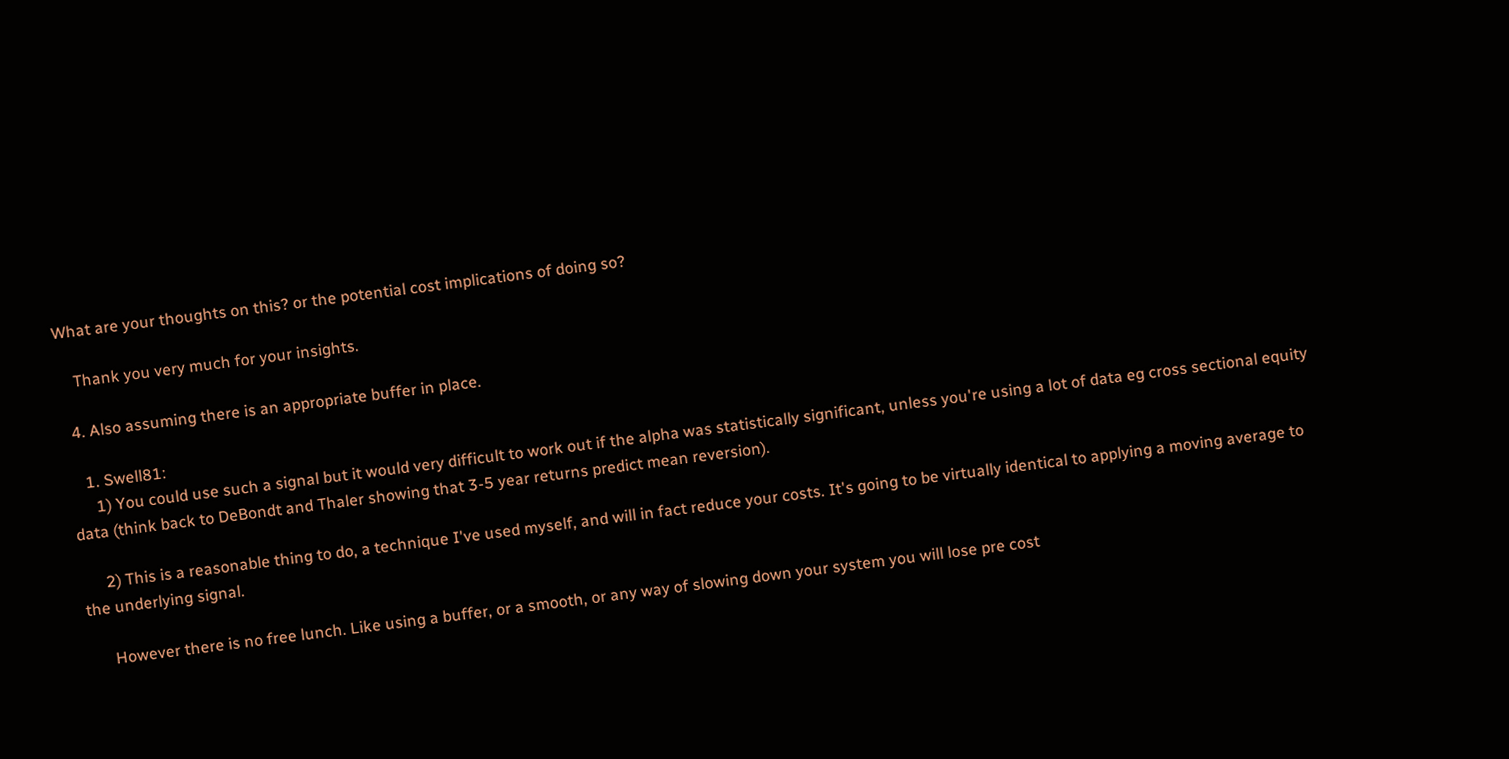What are your thoughts on this? or the potential cost implications of doing so?

    Thank you very much for your insights.

  4. Also assuming there is an appropriate buffer in place.

    1. Swell81:
      1) You could use such a signal but it would very difficult to work out if the alpha was statistically significant, unless you're using a lot of data eg cross sectional equity data (think back to DeBondt and Thaler showing that 3-5 year returns predict mean reversion).

      2) This is a reasonable thing to do, a technique I've used myself, and will in fact reduce your costs. It's going to be virtually identical to applying a moving average to the underlying signal.

      However there is no free lunch. Like using a buffer, or a smooth, or any way of slowing down your system you will lose pre cost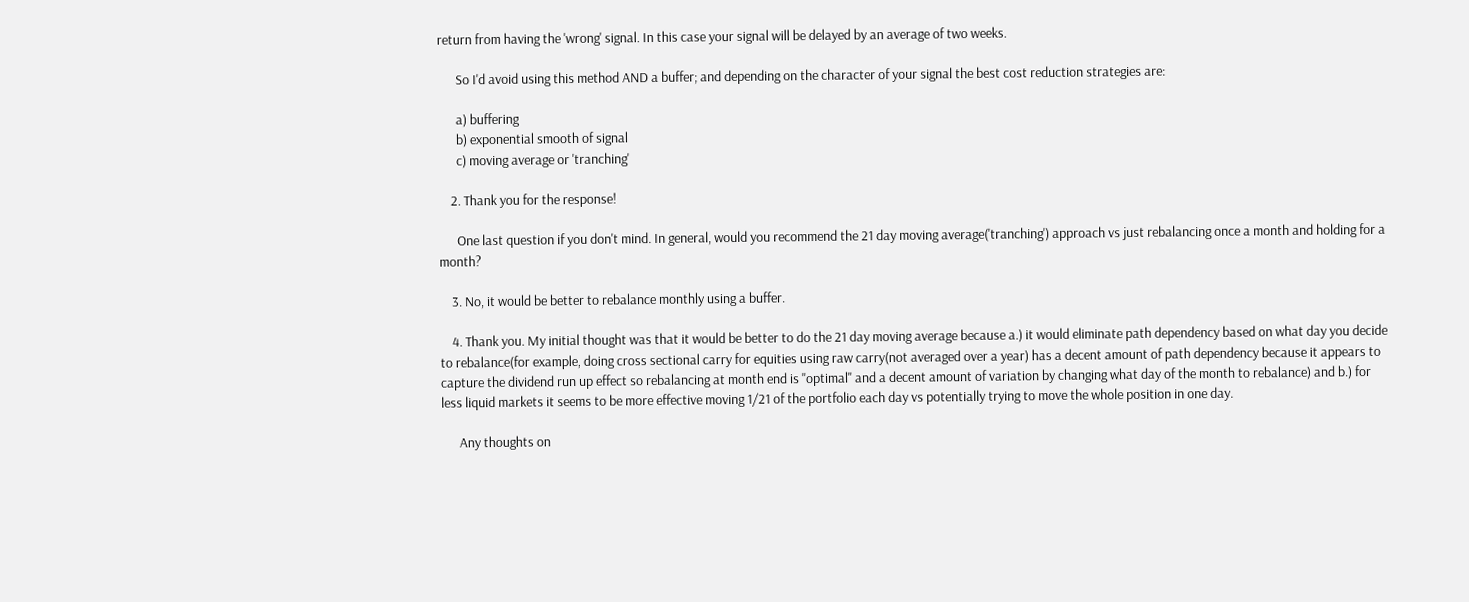return from having the 'wrong' signal. In this case your signal will be delayed by an average of two weeks.

      So I'd avoid using this method AND a buffer; and depending on the character of your signal the best cost reduction strategies are:

      a) buffering
      b) exponential smooth of signal
      c) moving average or 'tranching'

    2. Thank you for the response!

      One last question if you don't mind. In general, would you recommend the 21 day moving average('tranching') approach vs just rebalancing once a month and holding for a month?

    3. No, it would be better to rebalance monthly using a buffer.

    4. Thank you. My initial thought was that it would be better to do the 21 day moving average because a.) it would eliminate path dependency based on what day you decide to rebalance(for example, doing cross sectional carry for equities using raw carry(not averaged over a year) has a decent amount of path dependency because it appears to capture the dividend run up effect so rebalancing at month end is "optimal" and a decent amount of variation by changing what day of the month to rebalance) and b.) for less liquid markets it seems to be more effective moving 1/21 of the portfolio each day vs potentially trying to move the whole position in one day.

      Any thoughts on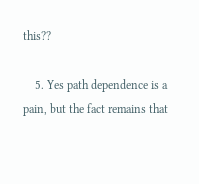this??

    5. Yes path dependence is a pain, but the fact remains that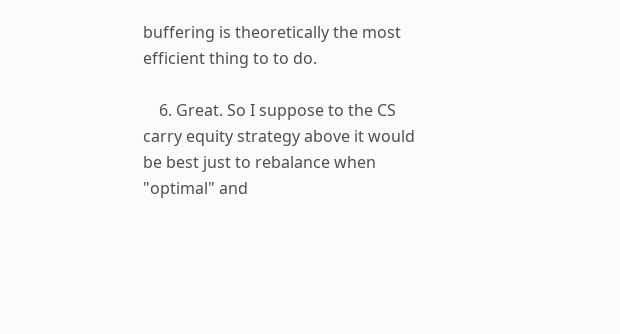buffering is theoretically the most efficient thing to to do.

    6. Great. So I suppose to the CS carry equity strategy above it would be best just to rebalance when "optimal" and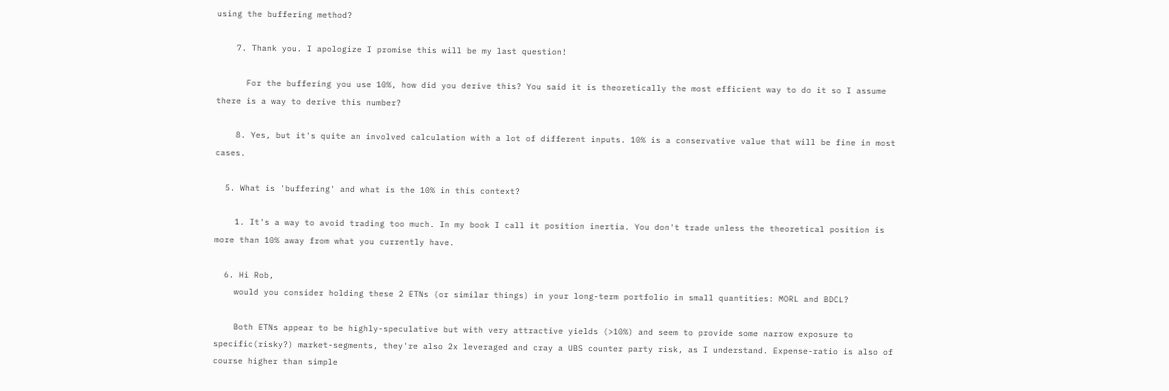using the buffering method?

    7. Thank you. I apologize I promise this will be my last question!

      For the buffering you use 10%, how did you derive this? You said it is theoretically the most efficient way to do it so I assume there is a way to derive this number?

    8. Yes, but it's quite an involved calculation with a lot of different inputs. 10% is a conservative value that will be fine in most cases.

  5. What is 'buffering' and what is the 10% in this context?

    1. It's a way to avoid trading too much. In my book I call it position inertia. You don't trade unless the theoretical position is more than 10% away from what you currently have.

  6. Hi Rob,
    would you consider holding these 2 ETNs (or similar things) in your long-term portfolio in small quantities: MORL and BDCL?

    Both ETNs appear to be highly-speculative but with very attractive yields (>10%) and seem to provide some narrow exposure to specific(risky?) market-segments, they're also 2x leveraged and cray a UBS counter party risk, as I understand. Expense-ratio is also of course higher than simple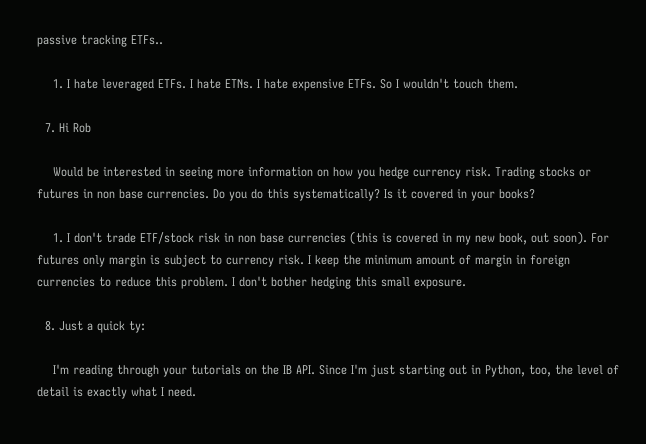passive tracking ETFs..

    1. I hate leveraged ETFs. I hate ETNs. I hate expensive ETFs. So I wouldn't touch them.

  7. Hi Rob

    Would be interested in seeing more information on how you hedge currency risk. Trading stocks or futures in non base currencies. Do you do this systematically? Is it covered in your books?

    1. I don't trade ETF/stock risk in non base currencies (this is covered in my new book, out soon). For futures only margin is subject to currency risk. I keep the minimum amount of margin in foreign currencies to reduce this problem. I don't bother hedging this small exposure.

  8. Just a quick ty:

    I'm reading through your tutorials on the IB API. Since I'm just starting out in Python, too, the level of detail is exactly what I need.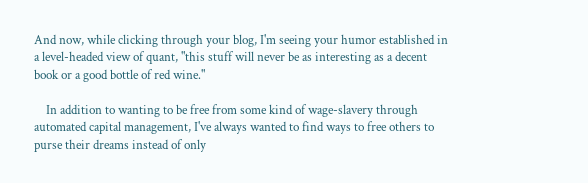And now, while clicking through your blog, I'm seeing your humor established in a level-headed view of quant, "this stuff will never be as interesting as a decent book or a good bottle of red wine."

    In addition to wanting to be free from some kind of wage-slavery through automated capital management, I've always wanted to find ways to free others to purse their dreams instead of only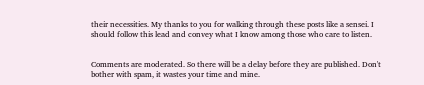their necessities. My thanks to you for walking through these posts like a sensei. I should follow this lead and convey what I know among those who care to listen.


Comments are moderated. So there will be a delay before they are published. Don't bother with spam, it wastes your time and mine.